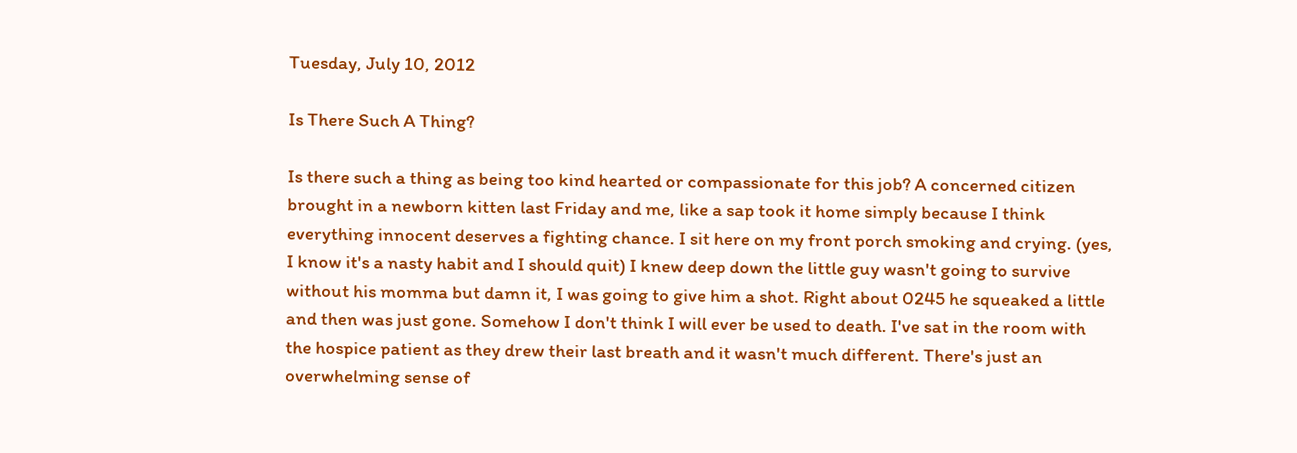Tuesday, July 10, 2012

Is There Such A Thing?

Is there such a thing as being too kind hearted or compassionate for this job? A concerned citizen brought in a newborn kitten last Friday and me, like a sap took it home simply because I think everything innocent deserves a fighting chance. I sit here on my front porch smoking and crying. (yes, I know it's a nasty habit and I should quit) I knew deep down the little guy wasn't going to survive without his momma but damn it, I was going to give him a shot. Right about 0245 he squeaked a little and then was just gone. Somehow I don't think I will ever be used to death. I've sat in the room with the hospice patient as they drew their last breath and it wasn't much different. There's just an overwhelming sense of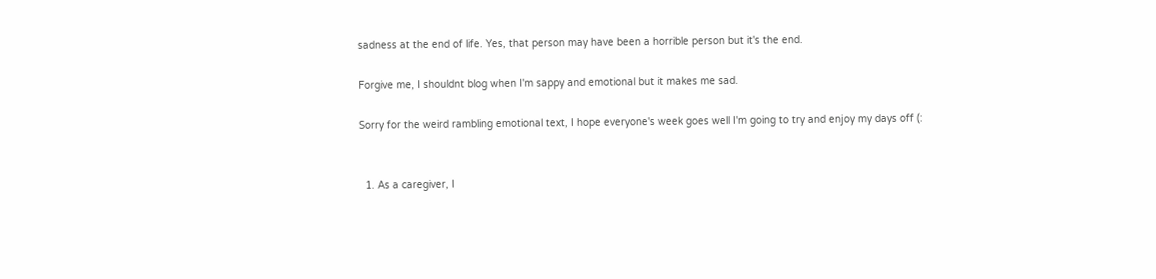sadness at the end of life. Yes, that person may have been a horrible person but it's the end.

Forgive me, I shouldnt blog when I'm sappy and emotional but it makes me sad.

Sorry for the weird rambling emotional text, I hope everyone's week goes well I'm going to try and enjoy my days off (:


  1. As a caregiver, I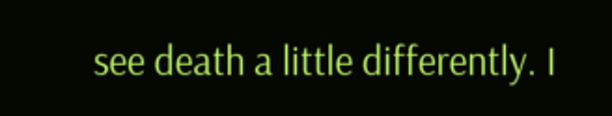see death a little differently. I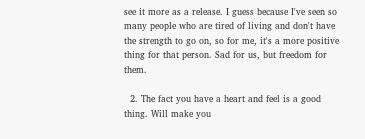see it more as a release. I guess because I've seen so many people who are tired of living and don't have the strength to go on, so for me, it's a more positive thing for that person. Sad for us, but freedom for them.

  2. The fact you have a heart and feel is a good thing. Will make you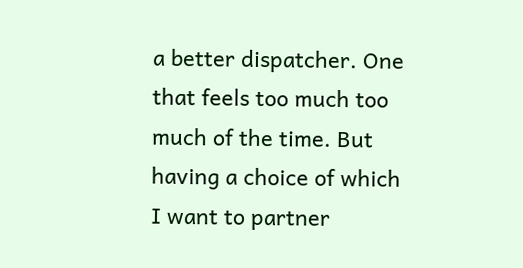a better dispatcher. One that feels too much too much of the time. But having a choice of which I want to partner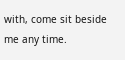with, come sit beside me any time.